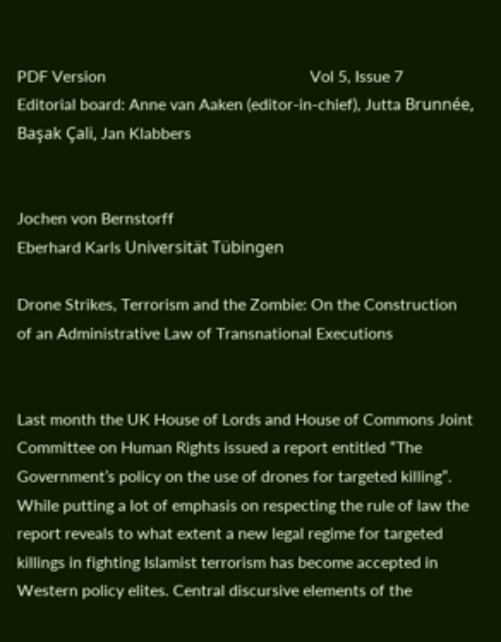PDF Version                                                   Vol 5, Issue 7
Editorial board: Anne van Aaken (editor-in-chief), Jutta Brunnée, Başak Çali, Jan Klabbers


Jochen von Bernstorff
Eberhard Karls Universität Tübingen

Drone Strikes, Terrorism and the Zombie: On the Construction of an Administrative Law of Transnational Executions


Last month the UK House of Lords and House of Commons Joint Committee on Human Rights issued a report entitled “The Government’s policy on the use of drones for targeted killing”. While putting a lot of emphasis on respecting the rule of law the report reveals to what extent a new legal regime for targeted killings in fighting Islamist terrorism has become accepted in Western policy elites. Central discursive elements of the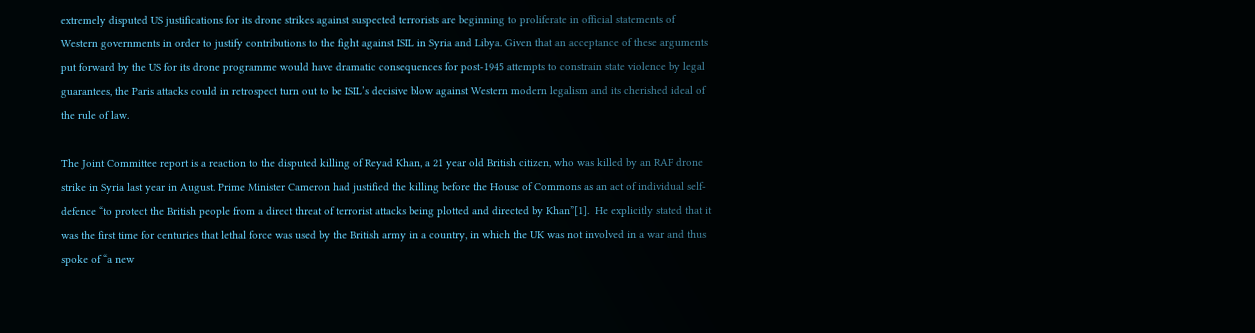extremely disputed US justifications for its drone strikes against suspected terrorists are beginning to proliferate in official statements of Western governments in order to justify contributions to the fight against ISIL in Syria and Libya. Given that an acceptance of these arguments put forward by the US for its drone programme would have dramatic consequences for post-1945 attempts to constrain state violence by legal guarantees, the Paris attacks could in retrospect turn out to be ISIL’s decisive blow against Western modern legalism and its cherished ideal of the rule of law.

The Joint Committee report is a reaction to the disputed killing of Reyad Khan, a 21 year old British citizen, who was killed by an RAF drone strike in Syria last year in August. Prime Minister Cameron had justified the killing before the House of Commons as an act of individual self-defence “to protect the British people from a direct threat of terrorist attacks being plotted and directed by Khan”[1].  He explicitly stated that it was the first time for centuries that lethal force was used by the British army in a country, in which the UK was not involved in a war and thus spoke of “a new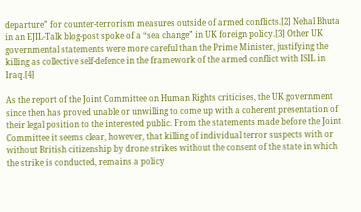departure” for counter-terrorism measures outside of armed conflicts.[2] Nehal Bhuta in an EJIL-Talk blog-post spoke of a “sea change” in UK foreign policy.[3] Other UK governmental statements were more careful than the Prime Minister, justifying the killing as collective self-defence in the framework of the armed conflict with ISIL in Iraq.[4]

As the report of the Joint Committee on Human Rights criticises, the UK government since then has proved unable or unwilling to come up with a coherent presentation of their legal position to the interested public. From the statements made before the Joint Committee it seems clear, however, that killing of individual terror suspects with or without British citizenship by drone strikes without the consent of the state in which the strike is conducted, remains a policy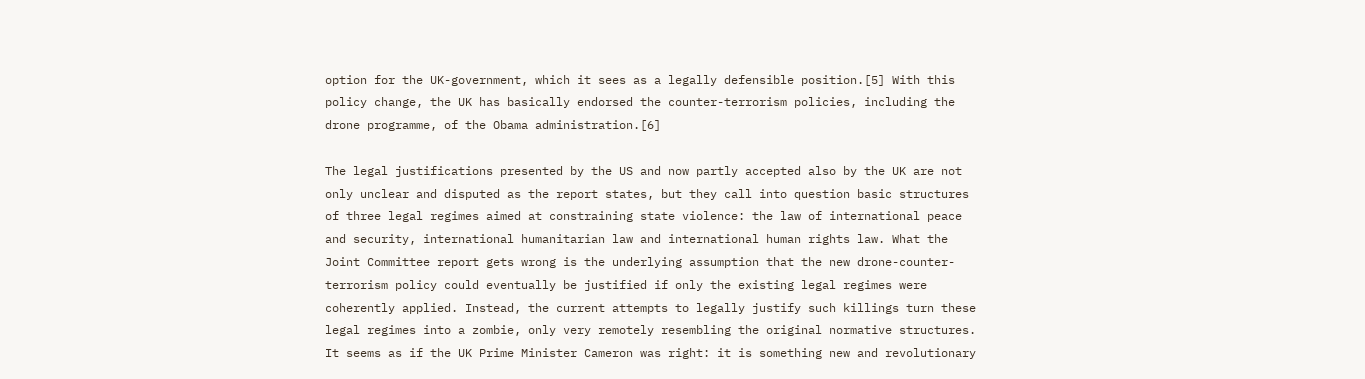option for the UK-government, which it sees as a legally defensible position.[5] With this policy change, the UK has basically endorsed the counter-terrorism policies, including the drone programme, of the Obama administration.[6]

The legal justifications presented by the US and now partly accepted also by the UK are not only unclear and disputed as the report states, but they call into question basic structures of three legal regimes aimed at constraining state violence: the law of international peace and security, international humanitarian law and international human rights law. What the Joint Committee report gets wrong is the underlying assumption that the new drone-counter-terrorism policy could eventually be justified if only the existing legal regimes were coherently applied. Instead, the current attempts to legally justify such killings turn these legal regimes into a zombie, only very remotely resembling the original normative structures. It seems as if the UK Prime Minister Cameron was right: it is something new and revolutionary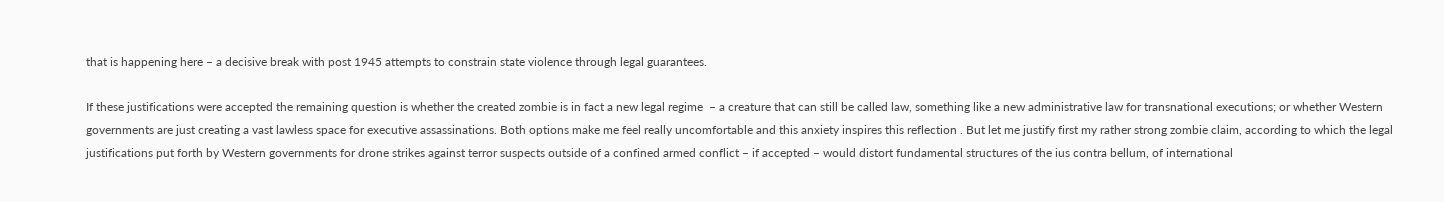that is happening here – a decisive break with post 1945 attempts to constrain state violence through legal guarantees.

If these justifications were accepted the remaining question is whether the created zombie is in fact a new legal regime  – a creature that can still be called law, something like a new administrative law for transnational executions; or whether Western governments are just creating a vast lawless space for executive assassinations. Both options make me feel really uncomfortable and this anxiety inspires this reflection . But let me justify first my rather strong zombie claim, according to which the legal justifications put forth by Western governments for drone strikes against terror suspects outside of a confined armed conflict – if accepted – would distort fundamental structures of the ius contra bellum, of international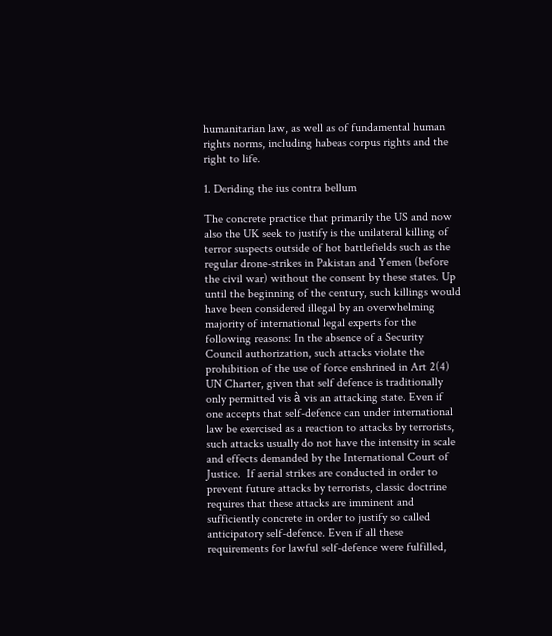humanitarian law, as well as of fundamental human rights norms, including habeas corpus rights and the right to life.

1. Deriding the ius contra bellum

The concrete practice that primarily the US and now also the UK seek to justify is the unilateral killing of terror suspects outside of hot battlefields such as the regular drone-strikes in Pakistan and Yemen (before the civil war) without the consent by these states. Up until the beginning of the century, such killings would have been considered illegal by an overwhelming majority of international legal experts for the following reasons: In the absence of a Security Council authorization, such attacks violate the prohibition of the use of force enshrined in Art 2(4) UN Charter, given that self defence is traditionally only permitted vis à vis an attacking state. Even if one accepts that self-defence can under international law be exercised as a reaction to attacks by terrorists, such attacks usually do not have the intensity in scale and effects demanded by the International Court of Justice.  If aerial strikes are conducted in order to prevent future attacks by terrorists, classic doctrine requires that these attacks are imminent and sufficiently concrete in order to justify so called anticipatory self-defence. Even if all these requirements for lawful self-defence were fulfilled,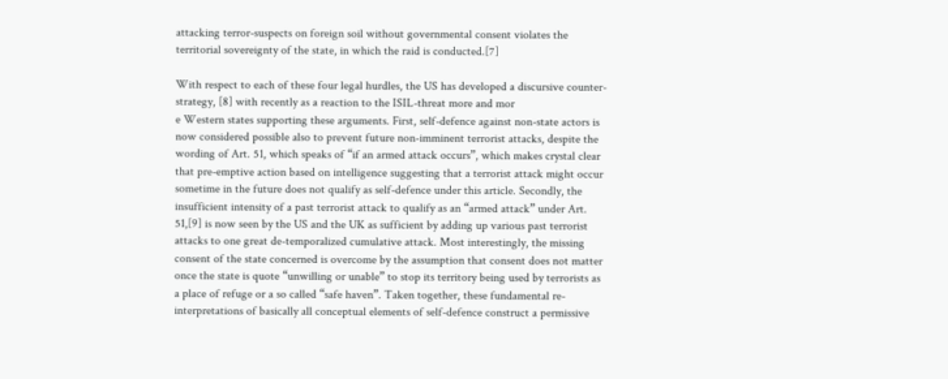attacking terror-suspects on foreign soil without governmental consent violates the territorial sovereignty of the state, in which the raid is conducted.[7]

With respect to each of these four legal hurdles, the US has developed a discursive counter-strategy, [8] with recently as a reaction to the ISIL-threat more and mor
e Western states supporting these arguments. First, self-defence against non-state actors is now considered possible also to prevent future non-imminent terrorist attacks, despite the wording of Art. 51, which speaks of “if an armed attack occurs”, which makes crystal clear that pre-emptive action based on intelligence suggesting that a terrorist attack might occur sometime in the future does not qualify as self-defence under this article. Secondly, the insufficient intensity of a past terrorist attack to qualify as an “armed attack” under Art. 51,[9] is now seen by the US and the UK as sufficient by adding up various past terrorist attacks to one great de-temporalized cumulative attack. Most interestingly, the missing consent of the state concerned is overcome by the assumption that consent does not matter once the state is quote “unwilling or unable” to stop its territory being used by terrorists as a place of refuge or a so called “safe haven”. Taken together, these fundamental re-interpretations of basically all conceptual elements of self-defence construct a permissive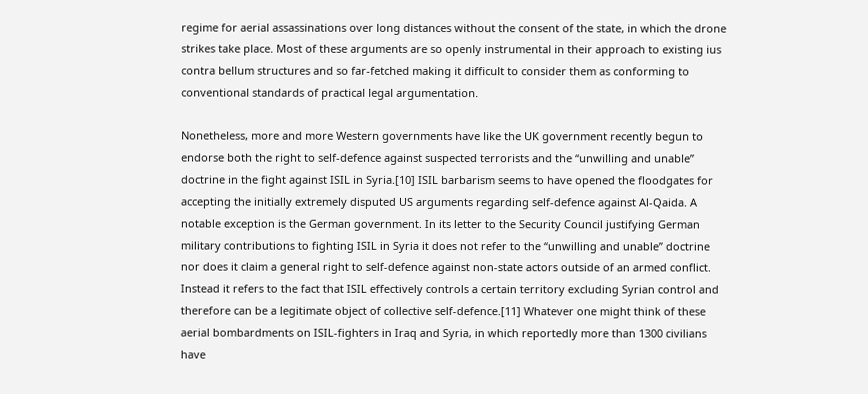regime for aerial assassinations over long distances without the consent of the state, in which the drone strikes take place. Most of these arguments are so openly instrumental in their approach to existing ius contra bellum structures and so far-fetched making it difficult to consider them as conforming to conventional standards of practical legal argumentation.

Nonetheless, more and more Western governments have like the UK government recently begun to endorse both the right to self-defence against suspected terrorists and the “unwilling and unable” doctrine in the fight against ISIL in Syria.[10] ISIL barbarism seems to have opened the floodgates for accepting the initially extremely disputed US arguments regarding self-defence against Al-Qaida. A notable exception is the German government. In its letter to the Security Council justifying German military contributions to fighting ISIL in Syria it does not refer to the “unwilling and unable” doctrine nor does it claim a general right to self-defence against non-state actors outside of an armed conflict. Instead it refers to the fact that ISIL effectively controls a certain territory excluding Syrian control and therefore can be a legitimate object of collective self-defence.[11] Whatever one might think of these aerial bombardments on ISIL-fighters in Iraq and Syria, in which reportedly more than 1300 civilians have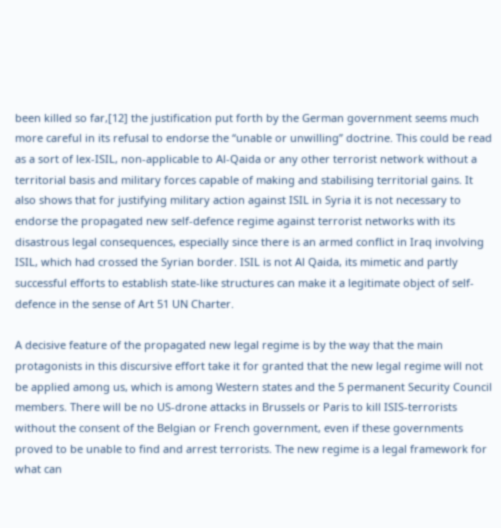been killed so far,[12] the justification put forth by the German government seems much more careful in its refusal to endorse the “unable or unwilling” doctrine. This could be read as a sort of lex-ISIL, non-applicable to Al-Qaida or any other terrorist network without a territorial basis and military forces capable of making and stabilising territorial gains. It also shows that for justifying military action against ISIL in Syria it is not necessary to endorse the propagated new self-defence regime against terrorist networks with its disastrous legal consequences, especially since there is an armed conflict in Iraq involving ISIL, which had crossed the Syrian border. ISIL is not Al Qaida, its mimetic and partly successful efforts to establish state-like structures can make it a legitimate object of self-defence in the sense of Art 51 UN Charter.

A decisive feature of the propagated new legal regime is by the way that the main protagonists in this discursive effort take it for granted that the new legal regime will not be applied among us, which is among Western states and the 5 permanent Security Council members. There will be no US-drone attacks in Brussels or Paris to kill ISIS-terrorists without the consent of the Belgian or French government, even if these governments proved to be unable to find and arrest terrorists. The new regime is a legal framework for what can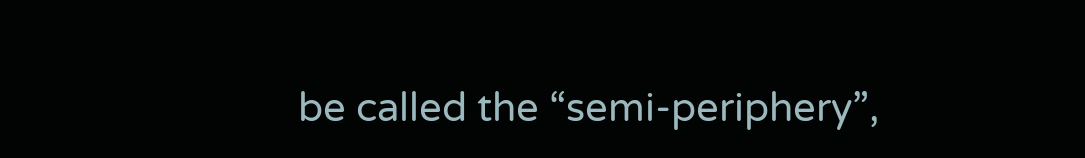be called the “semi-periphery”,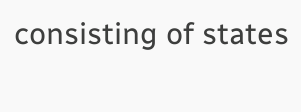consisting of states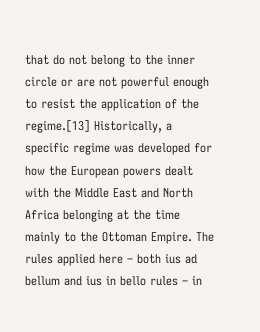that do not belong to the inner circle or are not powerful enough to resist the application of the regime.[13] Historically, a specific regime was developed for how the European powers dealt with the Middle East and North Africa belonging at the time mainly to the Ottoman Empire. The rules applied here – both ius ad bellum and ius in bello rules – in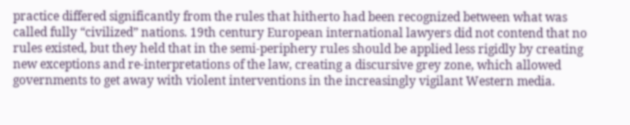practice differed significantly from the rules that hitherto had been recognized between what was called fully “civilized” nations. 19th century European international lawyers did not contend that no rules existed, but they held that in the semi-periphery rules should be applied less rigidly by creating new exceptions and re-interpretations of the law, creating a discursive grey zone, which allowed governments to get away with violent interventions in the increasingly vigilant Western media.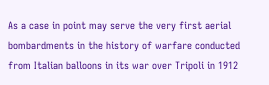As a case in point may serve the very first aerial bombardments in the history of warfare conducted from Italian balloons in its war over Tripoli in 1912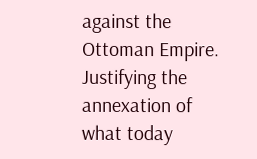against the Ottoman Empire. Justifying the annexation of what today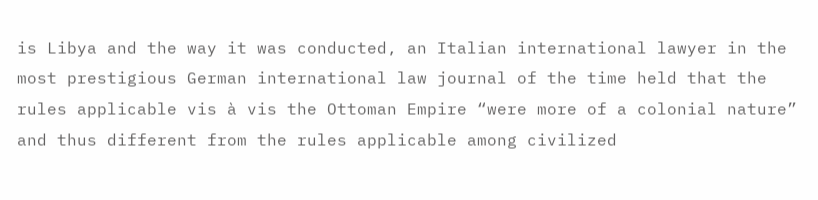is Libya and the way it was conducted, an Italian international lawyer in the most prestigious German international law journal of the time held that the rules applicable vis à vis the Ottoman Empire “were more of a colonial nature” and thus different from the rules applicable among civilized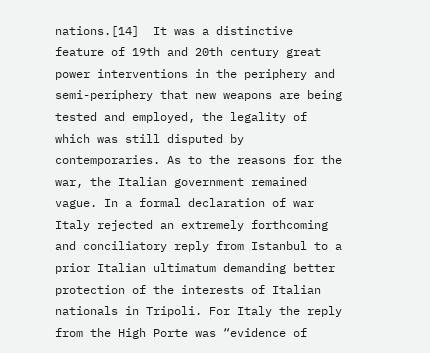nations.[14]  It was a distinctive feature of 19th and 20th century great power interventions in the periphery and semi-periphery that new weapons are being tested and employed, the legality of which was still disputed by contemporaries. As to the reasons for the war, the Italian government remained vague. In a formal declaration of war Italy rejected an extremely forthcoming and conciliatory reply from Istanbul to a prior Italian ultimatum demanding better protection of the interests of Italian nationals in Tripoli. For Italy the reply from the High Porte was “evidence of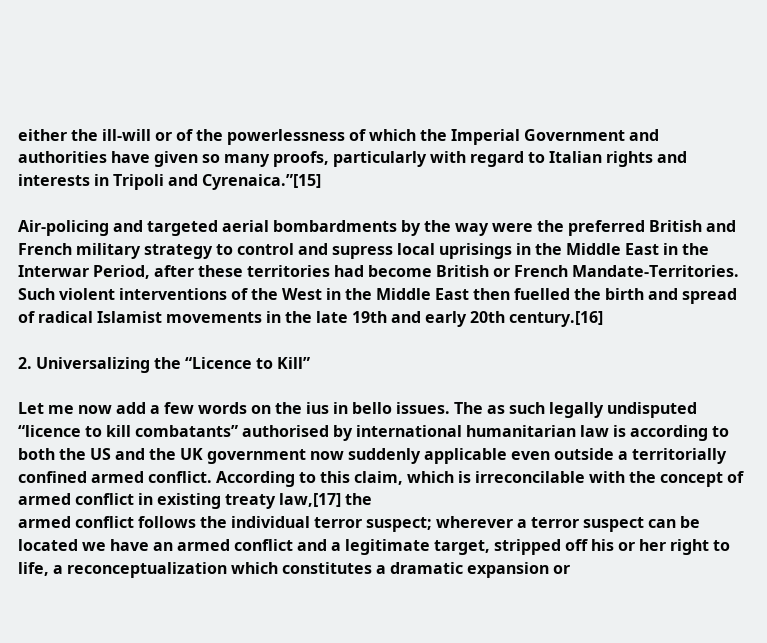either the ill-will or of the powerlessness of which the Imperial Government and authorities have given so many proofs, particularly with regard to Italian rights and interests in Tripoli and Cyrenaica.”[15]

Air-policing and targeted aerial bombardments by the way were the preferred British and French military strategy to control and supress local uprisings in the Middle East in the Interwar Period, after these territories had become British or French Mandate-Territories. Such violent interventions of the West in the Middle East then fuelled the birth and spread of radical Islamist movements in the late 19th and early 20th century.[16]

2. Universalizing the “Licence to Kill”

Let me now add a few words on the ius in bello issues. The as such legally undisputed “licence to kill combatants” authorised by international humanitarian law is according to both the US and the UK government now suddenly applicable even outside a territorially confined armed conflict. According to this claim, which is irreconcilable with the concept of armed conflict in existing treaty law,[17] the
armed conflict follows the individual terror suspect; wherever a terror suspect can be located we have an armed conflict and a legitimate target, stripped off his or her right to life, a reconceptualization which constitutes a dramatic expansion or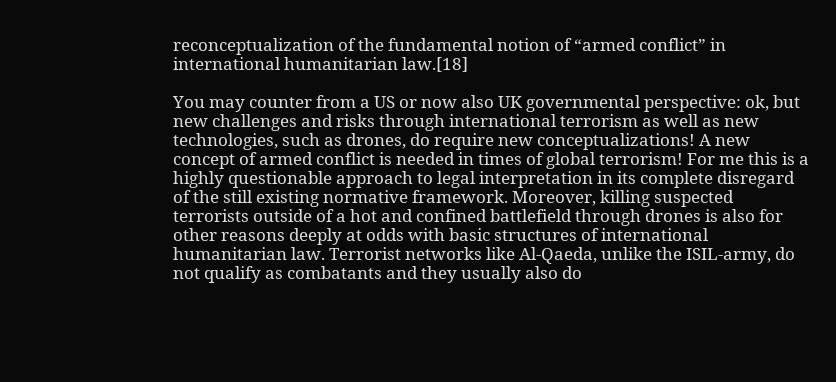reconceptualization of the fundamental notion of “armed conflict” in international humanitarian law.[18]

You may counter from a US or now also UK governmental perspective: ok, but new challenges and risks through international terrorism as well as new technologies, such as drones, do require new conceptualizations! A new concept of armed conflict is needed in times of global terrorism! For me this is a highly questionable approach to legal interpretation in its complete disregard of the still existing normative framework. Moreover, killing suspected terrorists outside of a hot and confined battlefield through drones is also for other reasons deeply at odds with basic structures of international humanitarian law. Terrorist networks like Al-Qaeda, unlike the ISIL-army, do not qualify as combatants and they usually also do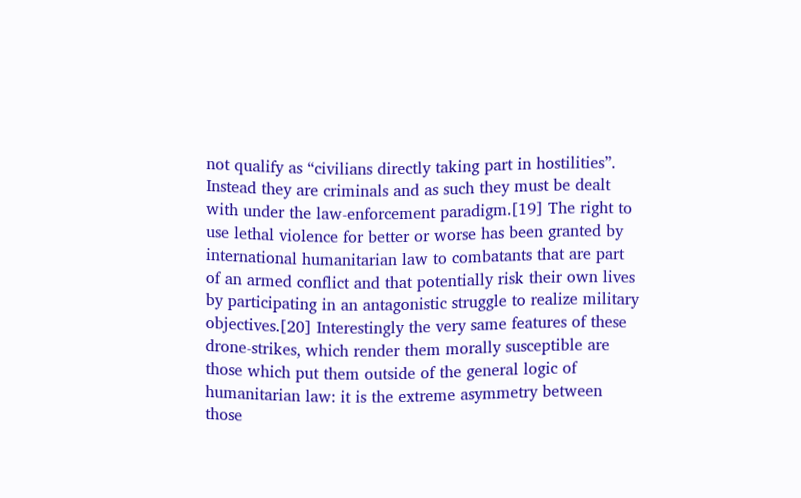not qualify as “civilians directly taking part in hostilities”. Instead they are criminals and as such they must be dealt with under the law-enforcement paradigm.[19] The right to use lethal violence for better or worse has been granted by international humanitarian law to combatants that are part of an armed conflict and that potentially risk their own lives by participating in an antagonistic struggle to realize military objectives.[20] Interestingly the very same features of these drone-strikes, which render them morally susceptible are those which put them outside of the general logic of humanitarian law: it is the extreme asymmetry between those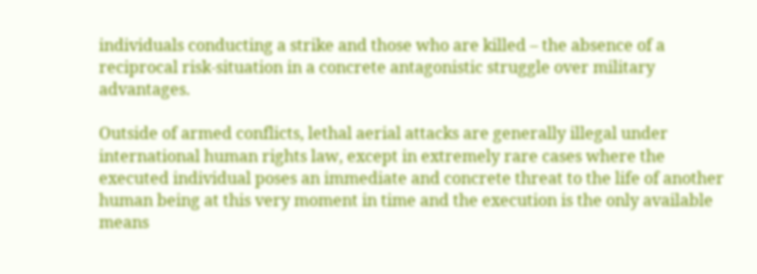individuals conducting a strike and those who are killed – the absence of a reciprocal risk-situation in a concrete antagonistic struggle over military advantages.

Outside of armed conflicts, lethal aerial attacks are generally illegal under international human rights law, except in extremely rare cases where the executed individual poses an immediate and concrete threat to the life of another human being at this very moment in time and the execution is the only available means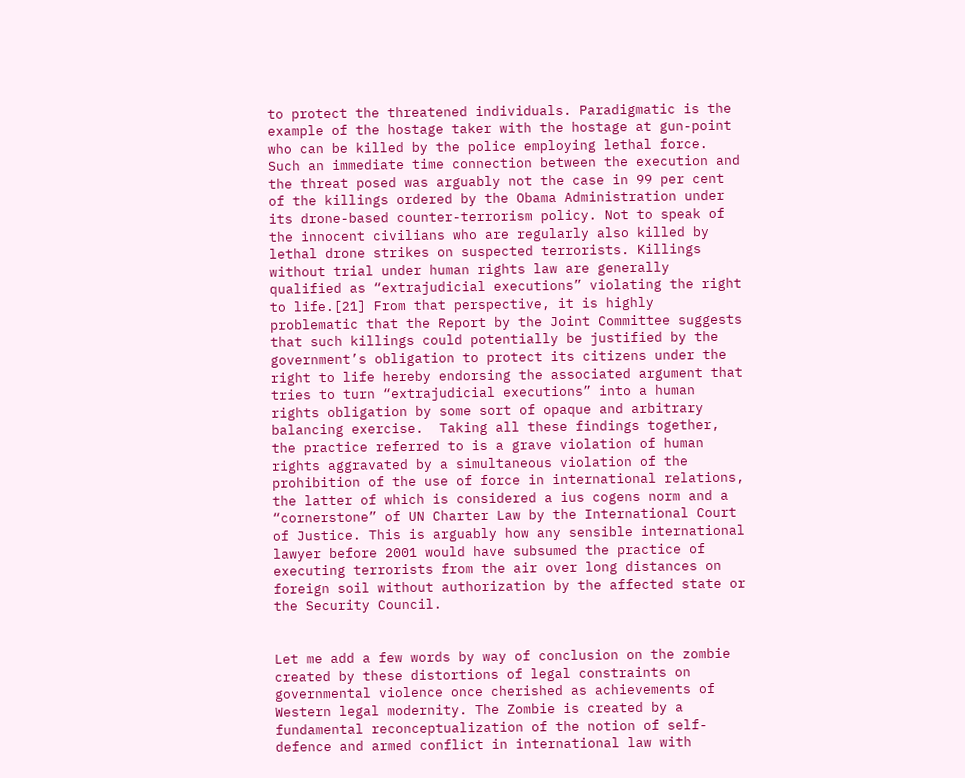to protect the threatened individuals. Paradigmatic is the example of the hostage taker with the hostage at gun-point who can be killed by the police employing lethal force. Such an immediate time connection between the execution and the threat posed was arguably not the case in 99 per cent of the killings ordered by the Obama Administration under its drone-based counter-terrorism policy. Not to speak of the innocent civilians who are regularly also killed by lethal drone strikes on suspected terrorists. Killings without trial under human rights law are generally qualified as “extrajudicial executions” violating the right to life.[21] From that perspective, it is highly problematic that the Report by the Joint Committee suggests that such killings could potentially be justified by the government’s obligation to protect its citizens under the right to life hereby endorsing the associated argument that tries to turn “extrajudicial executions” into a human rights obligation by some sort of opaque and arbitrary balancing exercise.  Taking all these findings together, the practice referred to is a grave violation of human rights aggravated by a simultaneous violation of the prohibition of the use of force in international relations, the latter of which is considered a ius cogens norm and a “cornerstone” of UN Charter Law by the International Court of Justice. This is arguably how any sensible international lawyer before 2001 would have subsumed the practice of executing terrorists from the air over long distances on foreign soil without authorization by the affected state or the Security Council.


Let me add a few words by way of conclusion on the zombie created by these distortions of legal constraints on governmental violence once cherished as achievements of Western legal modernity. The Zombie is created by a fundamental reconceptualization of the notion of self-defence and armed conflict in international law with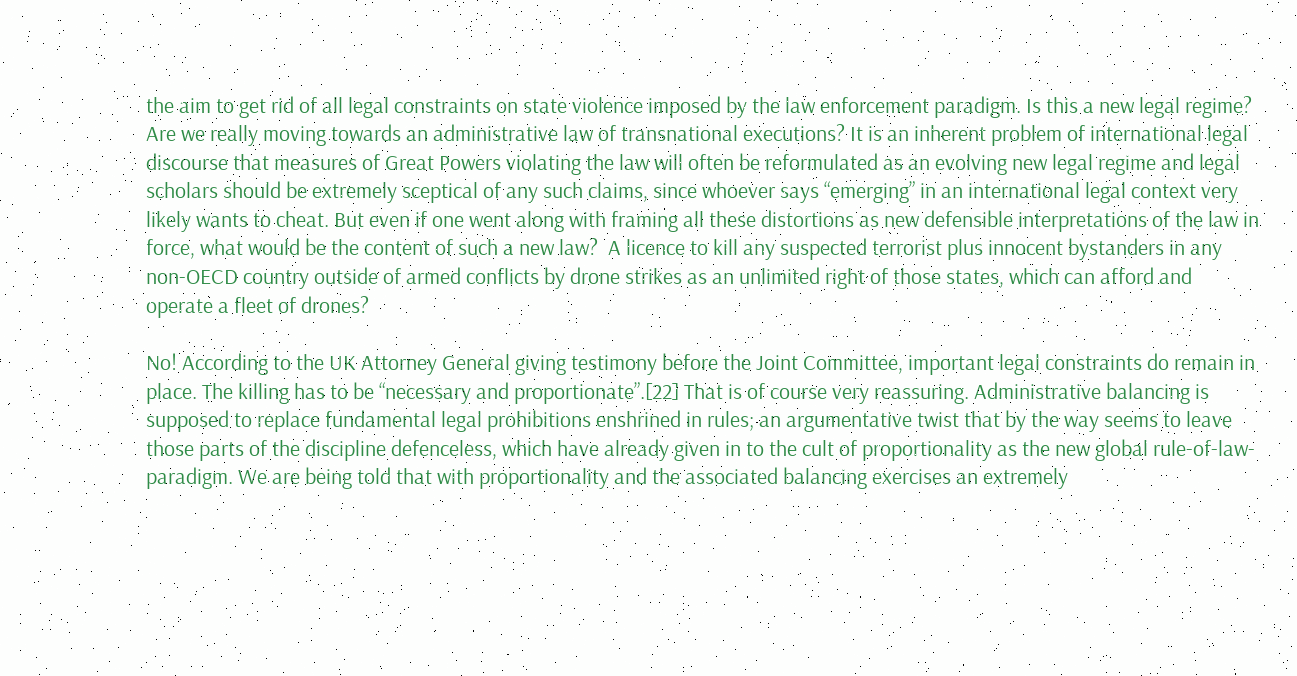the aim to get rid of all legal constraints on state violence imposed by the law enforcement paradigm. Is this a new legal regime? Are we really moving towards an administrative law of transnational executions? It is an inherent problem of international legal discourse that measures of Great Powers violating the law will often be reformulated as an evolving new legal regime and legal scholars should be extremely sceptical of any such claims, since whoever says “emerging” in an international legal context very likely wants to cheat. But even if one went along with framing all these distortions as new defensible interpretations of the law in force, what would be the content of such a new law?  A licence to kill any suspected terrorist plus innocent bystanders in any non-OECD country outside of armed conflicts by drone strikes as an unlimited right of those states, which can afford and operate a fleet of drones?

No! According to the UK Attorney General giving testimony before the Joint Committee, important legal constraints do remain in place. The killing has to be “necessary and proportionate”.[22] That is of course very reassuring. Administrative balancing is supposed to replace fundamental legal prohibitions enshrined in rules; an argumentative twist that by the way seems to leave those parts of the discipline defenceless, which have already given in to the cult of proportionality as the new global rule-of-law-paradigm. We are being told that with proportionality and the associated balancing exercises an extremely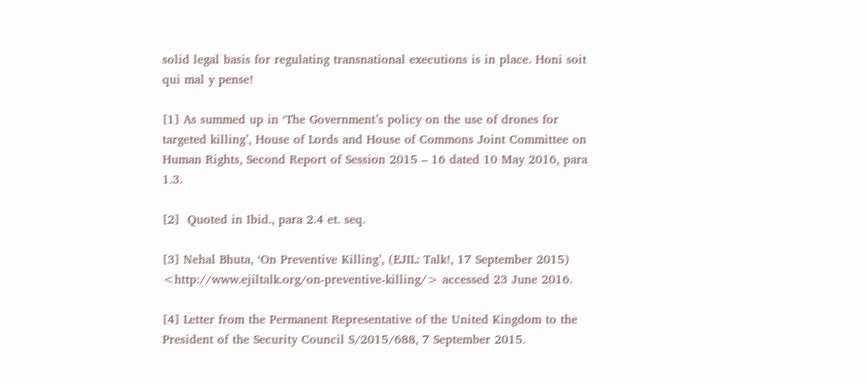solid legal basis for regulating transnational executions is in place. Honi soit qui mal y pense!

[1] As summed up in ‘The Government’s policy on the use of drones for targeted killing’, House of Lords and House of Commons Joint Committee on Human Rights, Second Report of Session 2015 – 16 dated 10 May 2016, para 1.3.

[2]  Quoted in Ibid., para 2.4 et. seq.

[3] Nehal Bhuta, ‘On Preventive Killing’, (EJIL: Talk!, 17 September 2015) <http://www.ejiltalk.org/on-preventive-killing/> accessed 23 June 2016.

[4] Letter from the Permanent Representative of the United Kingdom to the President of the Security Council S/2015/688, 7 September 2015.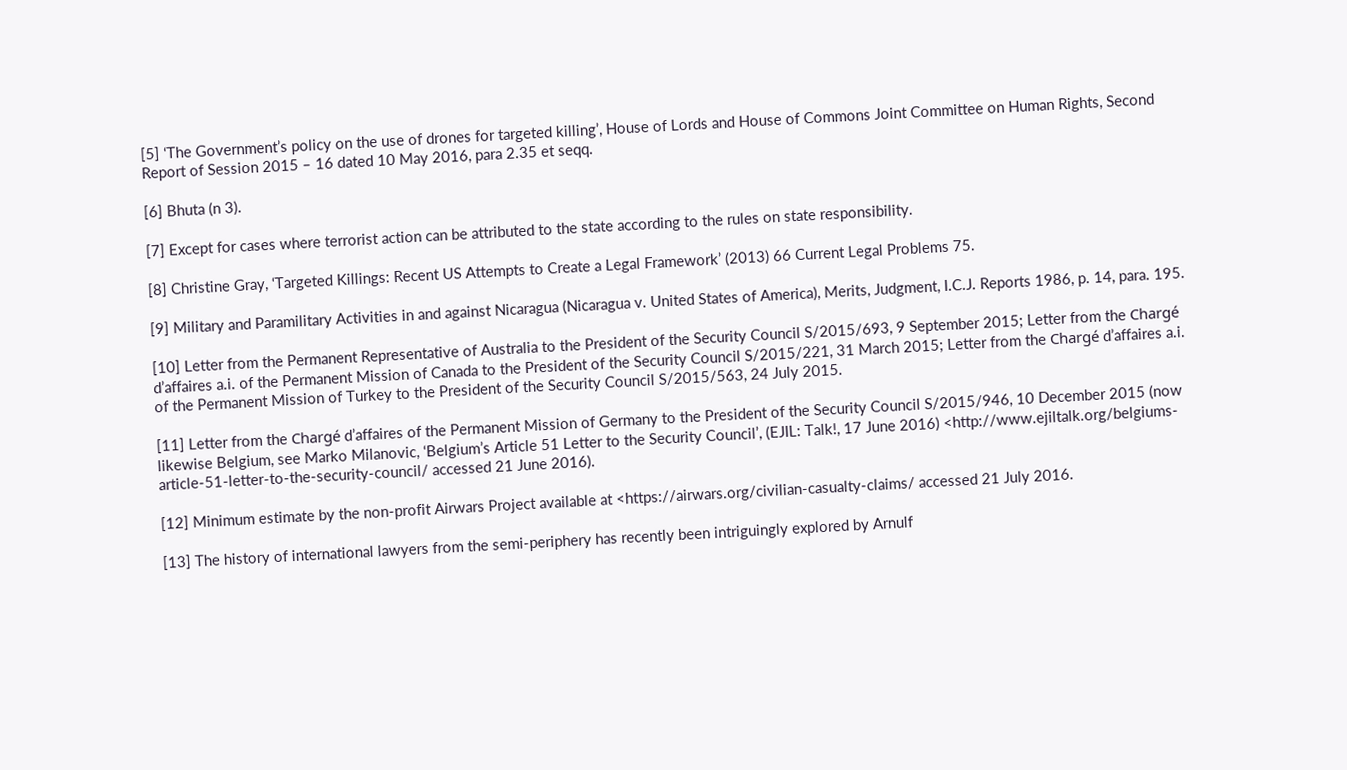[5] ‘The Government’s policy on the use of drones for targeted killing’, House of Lords and House of Commons Joint Committee on Human Rights, Second Report of Session 2015 – 16 dated 10 May 2016, para 2.35 et seqq.

[6] Bhuta (n 3).

[7] Except for cases where terrorist action can be attributed to the state according to the rules on state responsibility.

[8] Christine Gray, ‘Targeted Killings: Recent US Attempts to Create a Legal Framework’ (2013) 66 Current Legal Problems 75.

[9] Military and Paramilitary Activities in and against Nicaragua (Nicaragua v. United States of America), Merits, Judgment, I.C.J. Reports 1986, p. 14, para. 195.

[10] Letter from the Permanent Representative of Australia to the President of the Security Council S/2015/693, 9 September 2015; Letter from the Chargé d’affaires a.i. of the Permanent Mission of Canada to the President of the Security Council S/2015/221, 31 March 2015; Letter from the Chargé d’affaires a.i. of the Permanent Mission of Turkey to the President of the Security Council S/2015/563, 24 July 2015.

[11] Letter from the Chargé d’affaires of the Permanent Mission of Germany to the President of the Security Council S/2015/946, 10 December 2015 (now likewise Belgium, see Marko Milanovic, ‘Belgium’s Article 51 Letter to the Security Council’, (EJIL: Talk!, 17 June 2016) <http://www.ejiltalk.org/belgiums-article-51-letter-to-the-security-council/ accessed 21 June 2016).

[12] Minimum estimate by the non-profit Airwars Project available at <https://airwars.org/civilian-casualty-claims/ accessed 21 July 2016.

[13] The history of international lawyers from the semi-periphery has recently been intriguingly explored by Arnulf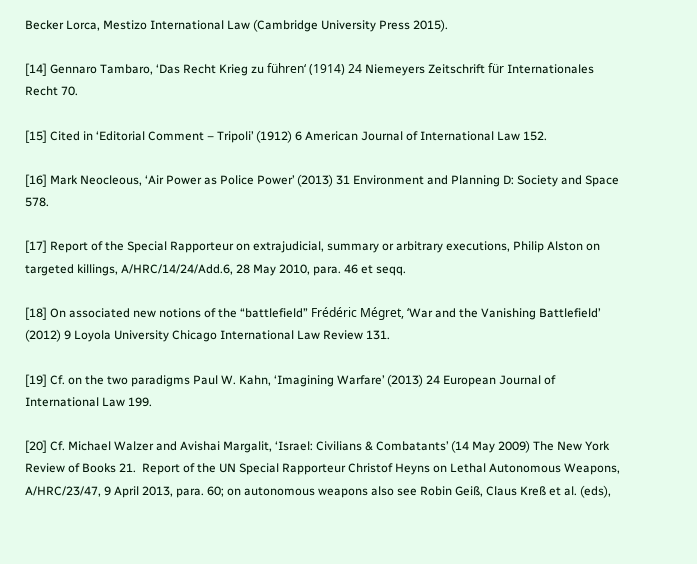Becker Lorca, Mestizo International Law (Cambridge University Press 2015).

[14] Gennaro Tambaro, ‘Das Recht Krieg zu führen‘ (1914) 24 Niemeyers Zeitschrift für Internationales Recht 70.

[15] Cited in ‘Editorial Comment – Tripoli’ (1912) 6 American Journal of International Law 152.

[16] Mark Neocleous, ‘Air Power as Police Power’ (2013) 31 Environment and Planning D: Society and Space 578.

[17] Report of the Special Rapporteur on extrajudicial, summary or arbitrary executions, Philip Alston on targeted killings, A/HRC/14/24/Add.6, 28 May 2010, para. 46 et seqq.

[18] On associated new notions of the “battlefield” Frédéric Mégret, ‘War and the Vanishing Battlefield’ (2012) 9 Loyola University Chicago International Law Review 131.

[19] Cf. on the two paradigms Paul W. Kahn, ‘Imagining Warfare’ (2013) 24 European Journal of International Law 199.

[20] Cf. Michael Walzer and Avishai Margalit, ‘Israel: Civilians & Combatants’ (14 May 2009) The New York Review of Books 21.  Report of the UN Special Rapporteur Christof Heyns on Lethal Autonomous Weapons, A/HRC/23/47, 9 April 2013, para. 60; on autonomous weapons also see Robin Geiß, Claus Kreß et al. (eds),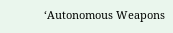‘Autonomous Weapons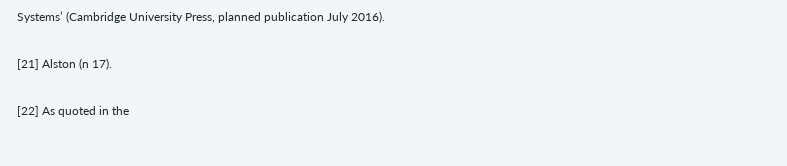Systems’ (Cambridge University Press, planned publication July 2016).

[21] Alston (n 17).

[22] As quoted in the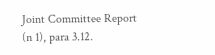Joint Committee Report (n 1), para 3.12.